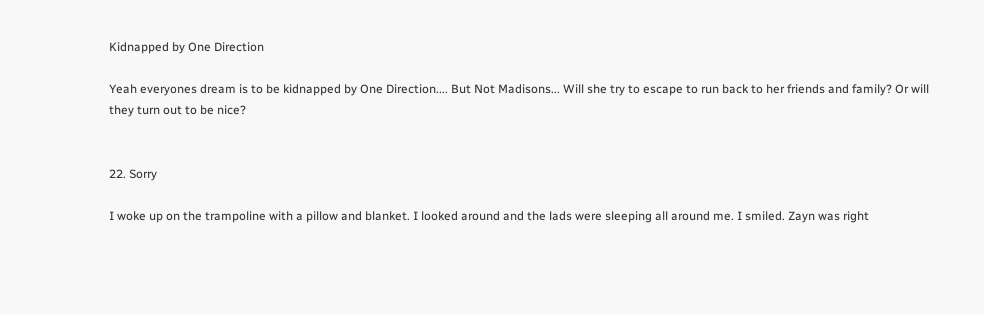Kidnapped by One Direction

Yeah everyones dream is to be kidnapped by One Direction.... But Not Madisons... Will she try to escape to run back to her friends and family? Or will they turn out to be nice?


22. Sorry

I woke up on the trampoline with a pillow and blanket. I looked around and the lads were sleeping all around me. I smiled. Zayn was right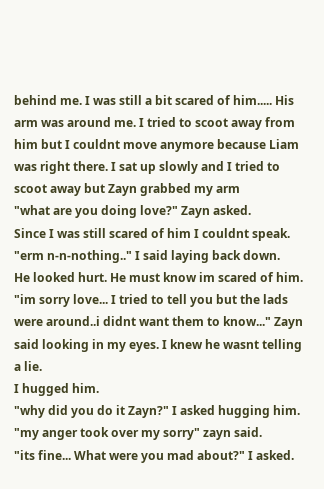behind me. I was still a bit scared of him..... His arm was around me. I tried to scoot away from him but I couldnt move anymore because Liam was right there. I sat up slowly and I tried to scoot away but Zayn grabbed my arm
"what are you doing love?" Zayn asked.
Since I was still scared of him I couldnt speak.
"erm n-n-nothing.." I said laying back down.
He looked hurt. He must know im scared of him.
"im sorry love... I tried to tell you but the lads were around..i didnt want them to know..." Zayn said looking in my eyes. I knew he wasnt telling a lie.
I hugged him.
"why did you do it Zayn?" I asked hugging him.
"my anger took over my sorry" zayn said.
"its fine... What were you mad about?" I asked.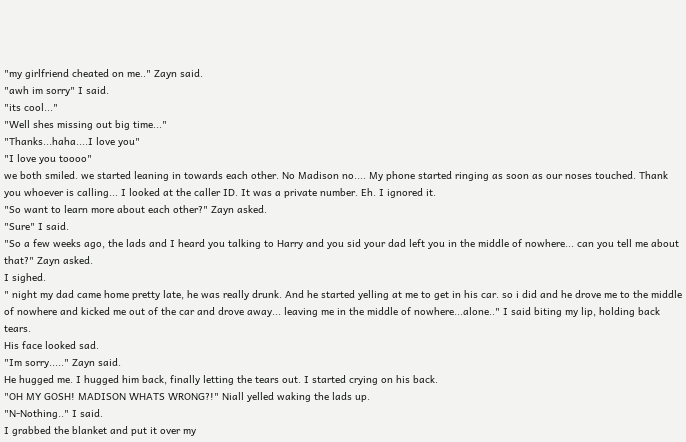"my girlfriend cheated on me.." Zayn said.
"awh im sorry" I said.
"its cool..."
"Well shes missing out big time..."
"Thanks...haha....I love you"
"I love you toooo"
we both smiled. we started leaning in towards each other. No Madison no.... My phone started ringing as soon as our noses touched. Thank you whoever is calling... I looked at the caller ID. It was a private number. Eh. I ignored it.
"So want to learn more about each other?" Zayn asked.
"Sure" I said.
"So a few weeks ago, the lads and I heard you talking to Harry and you sid your dad left you in the middle of nowhere... can you tell me about that?" Zayn asked.
I sighed.
" night my dad came home pretty late, he was really drunk. And he started yelling at me to get in his car. so i did and he drove me to the middle of nowhere and kicked me out of the car and drove away... leaving me in the middle of nowhere...alone.." I said biting my lip, holding back tears.
His face looked sad.
"Im sorry....." Zayn said.
He hugged me. I hugged him back, finally letting the tears out. I started crying on his back.
"OH MY GOSH! MADISON WHATS WRONG?!" Niall yelled waking the lads up.
"N-Nothing.." I said.
I grabbed the blanket and put it over my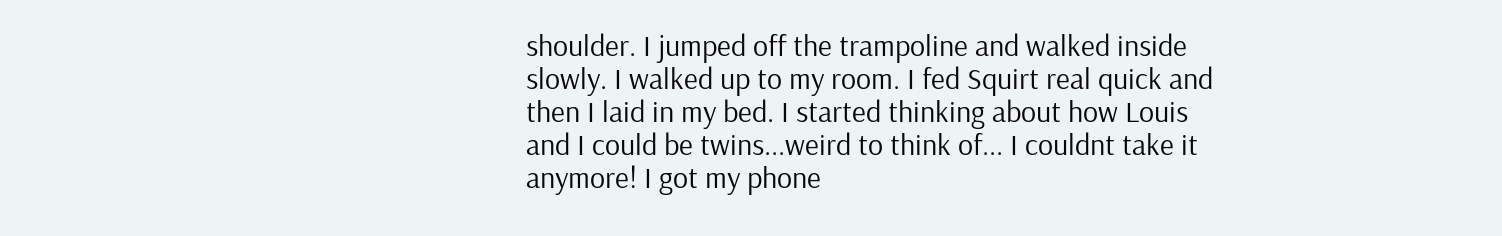shoulder. I jumped off the trampoline and walked inside slowly. I walked up to my room. I fed Squirt real quick and then I laid in my bed. I started thinking about how Louis and I could be twins...weird to think of... I couldnt take it anymore! I got my phone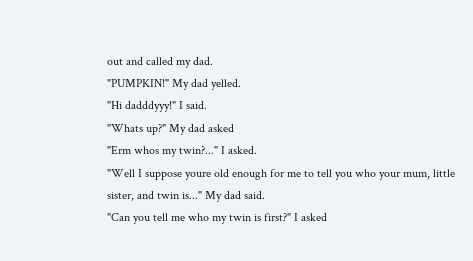out and called my dad.
"PUMPKIN!" My dad yelled.
"Hi dadddyyy!" I said.
"Whats up?" My dad asked
"Erm whos my twin?..." I asked.
"Well I suppose youre old enough for me to tell you who your mum, little sister, and twin is..." My dad said.
"Can you tell me who my twin is first?" I asked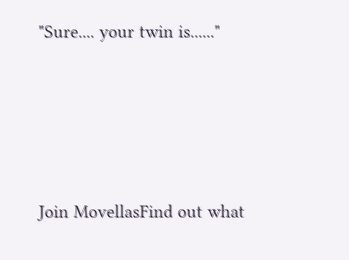"Sure.... your twin is......"




Join MovellasFind out what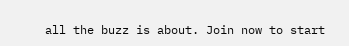all the buzz is about. Join now to start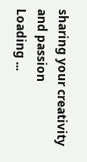sharing your creativity and passion
Loading ...